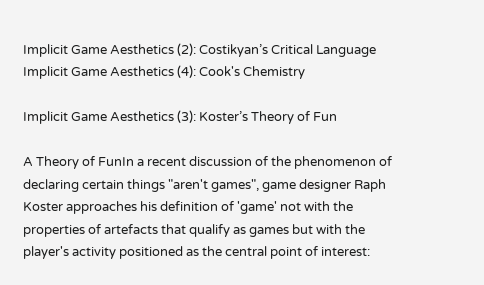Implicit Game Aesthetics (2): Costikyan’s Critical Language
Implicit Game Aesthetics (4): Cook's Chemistry

Implicit Game Aesthetics (3): Koster’s Theory of Fun

A Theory of FunIn a recent discussion of the phenomenon of declaring certain things "aren't games", game designer Raph Koster approaches his definition of 'game' not with the properties of artefacts that qualify as games but with the player's activity positioned as the central point of interest: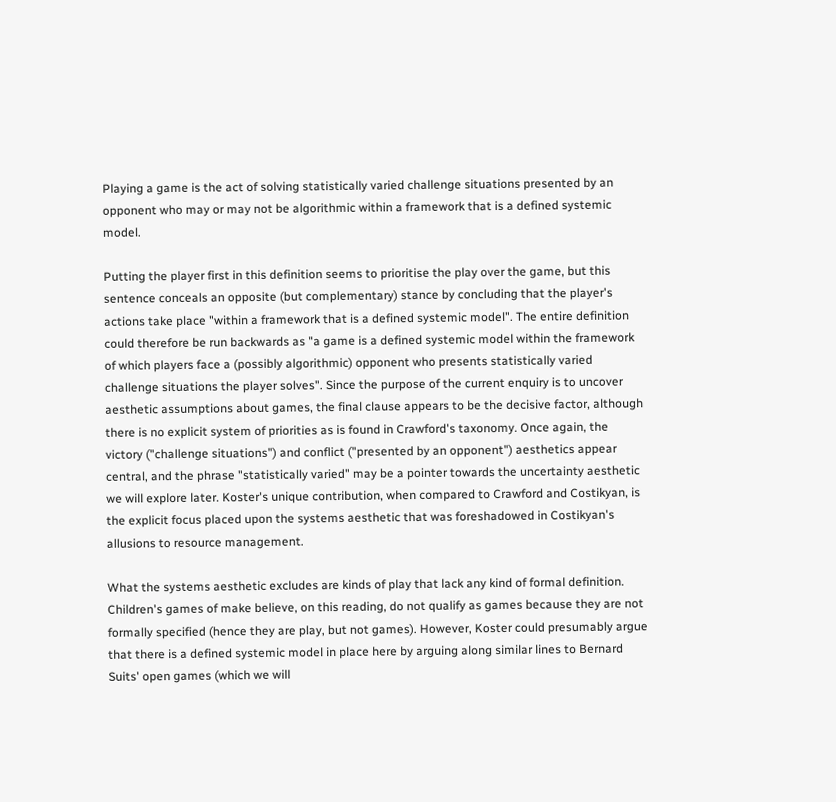Playing a game is the act of solving statistically varied challenge situations presented by an opponent who may or may not be algorithmic within a framework that is a defined systemic model.

Putting the player first in this definition seems to prioritise the play over the game, but this sentence conceals an opposite (but complementary) stance by concluding that the player's actions take place "within a framework that is a defined systemic model". The entire definition could therefore be run backwards as "a game is a defined systemic model within the framework of which players face a (possibly algorithmic) opponent who presents statistically varied challenge situations the player solves". Since the purpose of the current enquiry is to uncover aesthetic assumptions about games, the final clause appears to be the decisive factor, although there is no explicit system of priorities as is found in Crawford's taxonomy. Once again, the victory ("challenge situations") and conflict ("presented by an opponent") aesthetics appear central, and the phrase "statistically varied" may be a pointer towards the uncertainty aesthetic we will explore later. Koster's unique contribution, when compared to Crawford and Costikyan, is the explicit focus placed upon the systems aesthetic that was foreshadowed in Costikyan's allusions to resource management.

What the systems aesthetic excludes are kinds of play that lack any kind of formal definition. Children's games of make believe, on this reading, do not qualify as games because they are not formally specified (hence they are play, but not games). However, Koster could presumably argue that there is a defined systemic model in place here by arguing along similar lines to Bernard Suits' open games (which we will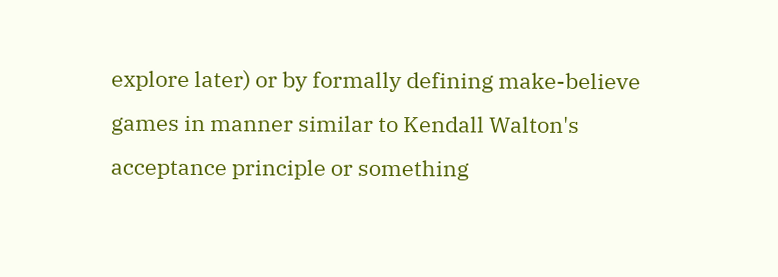explore later) or by formally defining make-believe games in manner similar to Kendall Walton's acceptance principle or something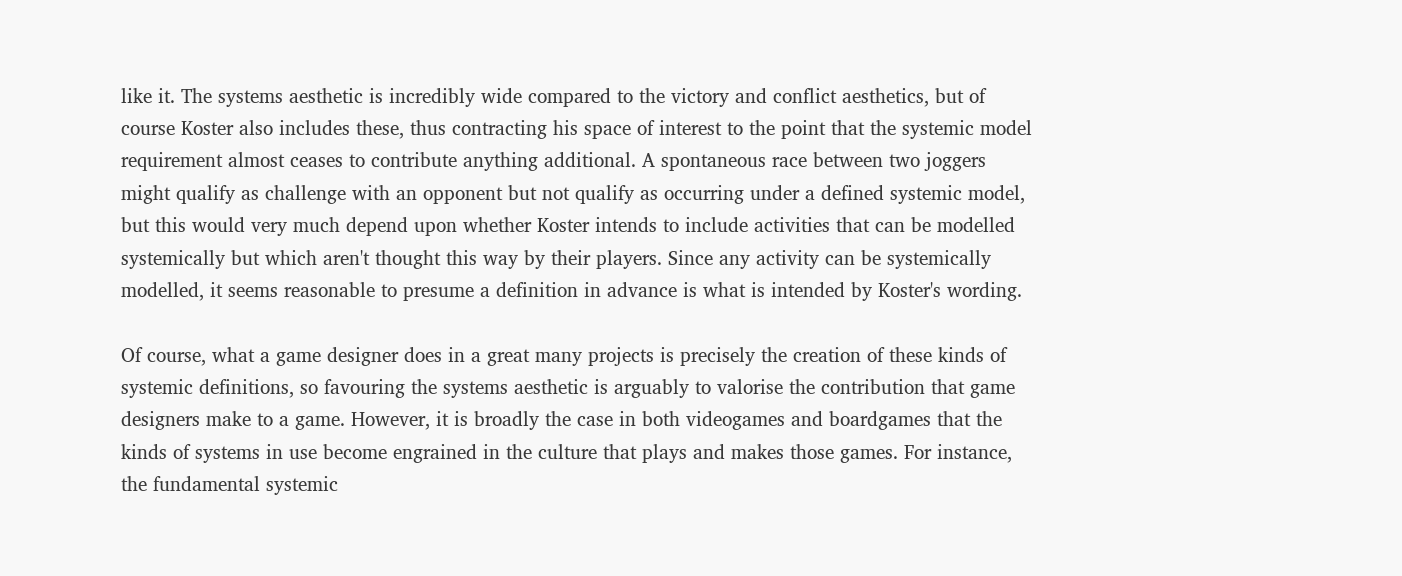like it. The systems aesthetic is incredibly wide compared to the victory and conflict aesthetics, but of course Koster also includes these, thus contracting his space of interest to the point that the systemic model requirement almost ceases to contribute anything additional. A spontaneous race between two joggers might qualify as challenge with an opponent but not qualify as occurring under a defined systemic model, but this would very much depend upon whether Koster intends to include activities that can be modelled systemically but which aren't thought this way by their players. Since any activity can be systemically modelled, it seems reasonable to presume a definition in advance is what is intended by Koster's wording.

Of course, what a game designer does in a great many projects is precisely the creation of these kinds of systemic definitions, so favouring the systems aesthetic is arguably to valorise the contribution that game designers make to a game. However, it is broadly the case in both videogames and boardgames that the kinds of systems in use become engrained in the culture that plays and makes those games. For instance, the fundamental systemic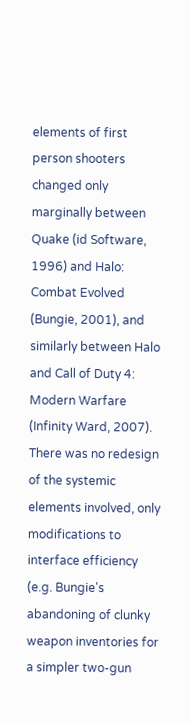elements of first person shooters changed only marginally between Quake (id Software, 1996) and Halo: Combat Evolved (Bungie, 2001), and similarly between Halo and Call of Duty 4: Modern Warfare (Infinity Ward, 2007). There was no redesign of the systemic elements involved, only modifications to interface efficiency (e.g. Bungie's abandoning of clunky weapon inventories for a simpler two-gun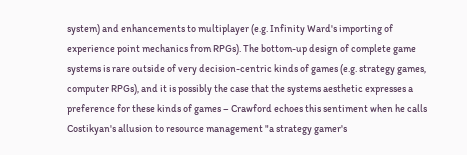system) and enhancements to multiplayer (e.g. Infinity Ward's importing of experience point mechanics from RPGs). The bottom-up design of complete game systems is rare outside of very decision-centric kinds of games (e.g. strategy games, computer RPGs), and it is possibly the case that the systems aesthetic expresses a preference for these kinds of games – Crawford echoes this sentiment when he calls Costikyan's allusion to resource management "a strategy gamer's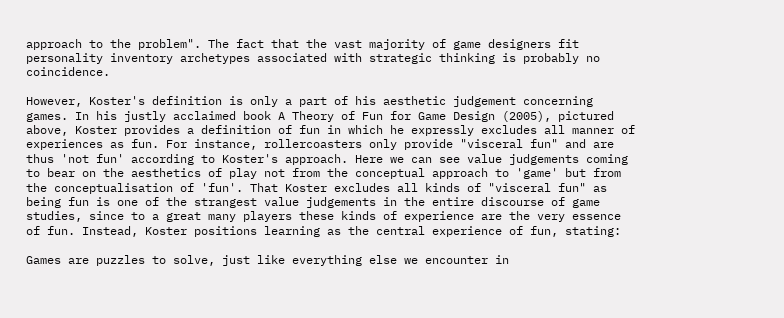approach to the problem". The fact that the vast majority of game designers fit personality inventory archetypes associated with strategic thinking is probably no coincidence.

However, Koster's definition is only a part of his aesthetic judgement concerning games. In his justly acclaimed book A Theory of Fun for Game Design (2005), pictured above, Koster provides a definition of fun in which he expressly excludes all manner of experiences as fun. For instance, rollercoasters only provide "visceral fun" and are thus 'not fun' according to Koster's approach. Here we can see value judgements coming to bear on the aesthetics of play not from the conceptual approach to 'game' but from the conceptualisation of 'fun'. That Koster excludes all kinds of "visceral fun" as being fun is one of the strangest value judgements in the entire discourse of game studies, since to a great many players these kinds of experience are the very essence of fun. Instead, Koster positions learning as the central experience of fun, stating:

Games are puzzles to solve, just like everything else we encounter in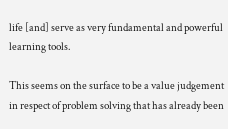life [and] serve as very fundamental and powerful learning tools.

This seems on the surface to be a value judgement in respect of problem solving that has already been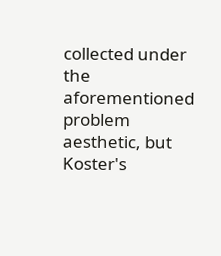collected under the aforementioned problem aesthetic, but Koster's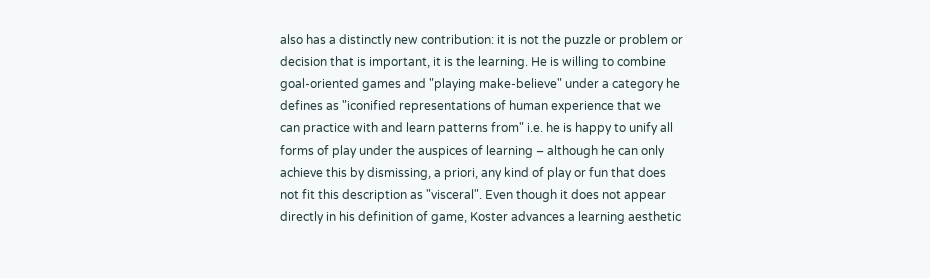also has a distinctly new contribution: it is not the puzzle or problem or decision that is important, it is the learning. He is willing to combine goal-oriented games and "playing make-believe" under a category he defines as "iconified representations of human experience that we can practice with and learn patterns from" i.e. he is happy to unify all forms of play under the auspices of learning – although he can only achieve this by dismissing, a priori, any kind of play or fun that does not fit this description as "visceral". Even though it does not appear directly in his definition of game, Koster advances a learning aesthetic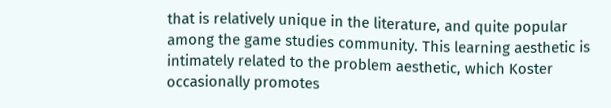that is relatively unique in the literature, and quite popular among the game studies community. This learning aesthetic is intimately related to the problem aesthetic, which Koster occasionally promotes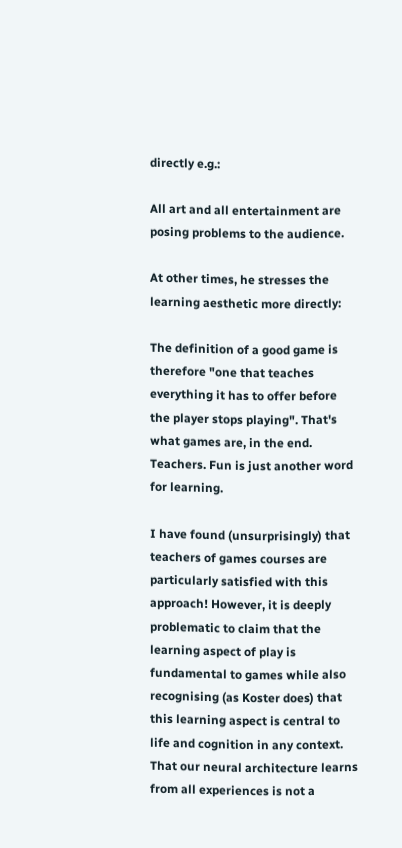directly e.g.:

All art and all entertainment are posing problems to the audience.

At other times, he stresses the learning aesthetic more directly:

The definition of a good game is therefore "one that teaches everything it has to offer before the player stops playing". That's what games are, in the end. Teachers. Fun is just another word for learning.

I have found (unsurprisingly) that teachers of games courses are particularly satisfied with this approach! However, it is deeply problematic to claim that the learning aspect of play is fundamental to games while also recognising (as Koster does) that this learning aspect is central to life and cognition in any context. That our neural architecture learns from all experiences is not a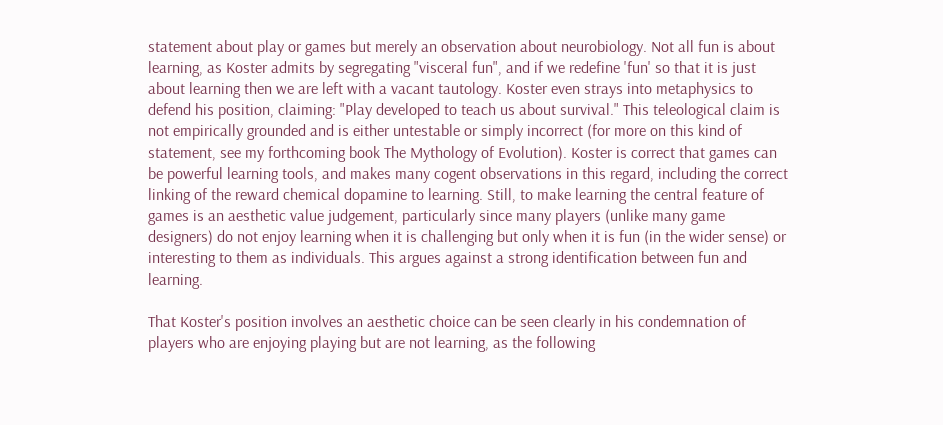statement about play or games but merely an observation about neurobiology. Not all fun is about learning, as Koster admits by segregating "visceral fun", and if we redefine 'fun' so that it is just about learning then we are left with a vacant tautology. Koster even strays into metaphysics to defend his position, claiming: "Play developed to teach us about survival." This teleological claim is not empirically grounded and is either untestable or simply incorrect (for more on this kind of statement, see my forthcoming book The Mythology of Evolution). Koster is correct that games can be powerful learning tools, and makes many cogent observations in this regard, including the correct linking of the reward chemical dopamine to learning. Still, to make learning the central feature of games is an aesthetic value judgement, particularly since many players (unlike many game designers) do not enjoy learning when it is challenging but only when it is fun (in the wider sense) or interesting to them as individuals. This argues against a strong identification between fun and learning.

That Koster's position involves an aesthetic choice can be seen clearly in his condemnation of players who are enjoying playing but are not learning, as the following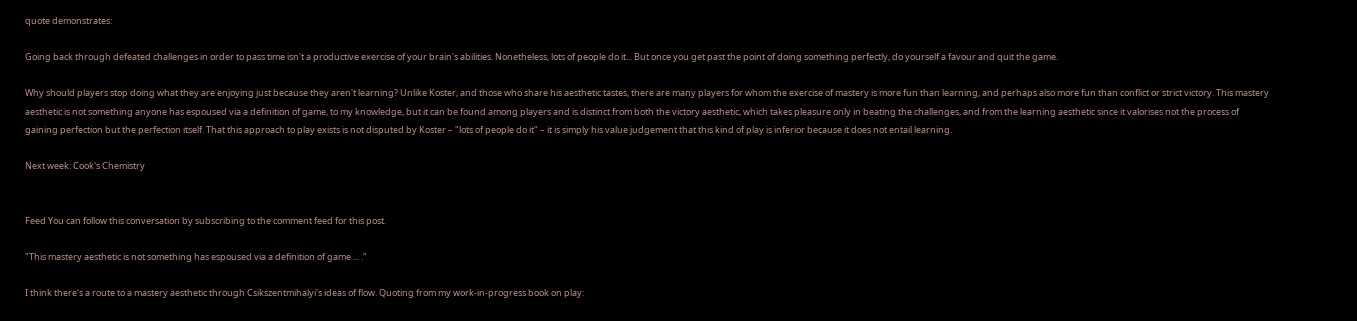quote demonstrates:

Going back through defeated challenges in order to pass time isn't a productive exercise of your brain's abilities. Nonetheless, lots of people do it... But once you get past the point of doing something perfectly, do yourself a favour and quit the game.

Why should players stop doing what they are enjoying just because they aren't learning? Unlike Koster, and those who share his aesthetic tastes, there are many players for whom the exercise of mastery is more fun than learning, and perhaps also more fun than conflict or strict victory. This mastery aesthetic is not something anyone has espoused via a definition of game, to my knowledge, but it can be found among players and is distinct from both the victory aesthetic, which takes pleasure only in beating the challenges, and from the learning aesthetic since it valorises not the process of gaining perfection but the perfection itself. That this approach to play exists is not disputed by Koster – "lots of people do it" – it is simply his value judgement that this kind of play is inferior because it does not entail learning.

Next week: Cook's Chemistry


Feed You can follow this conversation by subscribing to the comment feed for this post.

"This mastery aesthetic is not something has espoused via a definition of game ... ."

I think there's a route to a mastery aesthetic through Csikszentmihalyi's ideas of flow. Quoting from my work-in-progress book on play: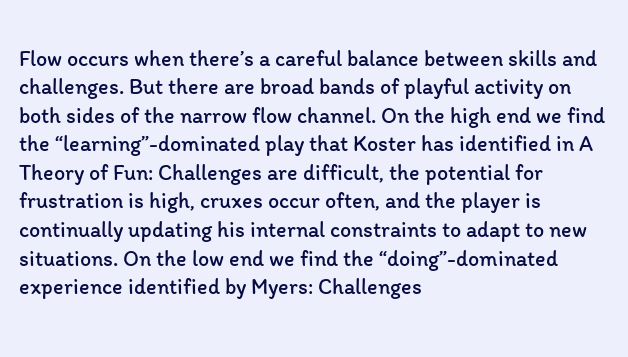Flow occurs when there’s a careful balance between skills and challenges. But there are broad bands of playful activity on both sides of the narrow flow channel. On the high end we find the “learning”-dominated play that Koster has identified in A Theory of Fun: Challenges are difficult, the potential for frustration is high, cruxes occur often, and the player is continually updating his internal constraints to adapt to new situations. On the low end we find the “doing”-dominated experience identified by Myers: Challenges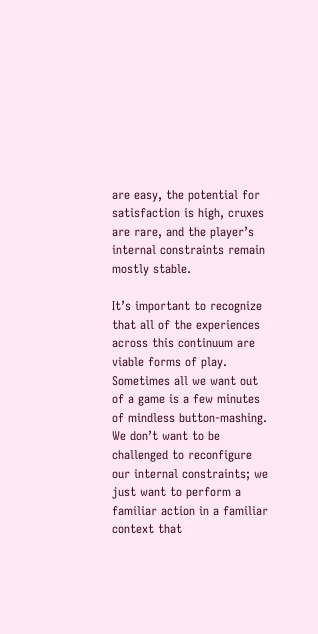are easy, the potential for satisfaction is high, cruxes are rare, and the player’s internal constraints remain mostly stable.

It’s important to recognize that all of the experiences across this continuum are viable forms of play. Sometimes all we want out of a game is a few minutes of mindless button-mashing. We don’t want to be challenged to reconfigure our internal constraints; we just want to perform a familiar action in a familiar context that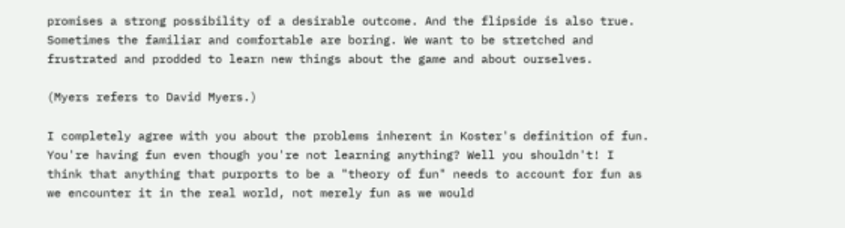promises a strong possibility of a desirable outcome. And the flipside is also true. Sometimes the familiar and comfortable are boring. We want to be stretched and frustrated and prodded to learn new things about the game and about ourselves.

(Myers refers to David Myers.)

I completely agree with you about the problems inherent in Koster's definition of fun. You're having fun even though you're not learning anything? Well you shouldn't! I think that anything that purports to be a "theory of fun" needs to account for fun as we encounter it in the real world, not merely fun as we would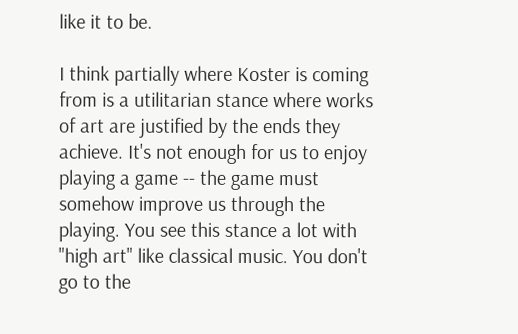like it to be.

I think partially where Koster is coming from is a utilitarian stance where works of art are justified by the ends they achieve. It's not enough for us to enjoy playing a game -- the game must somehow improve us through the playing. You see this stance a lot with "high art" like classical music. You don't go to the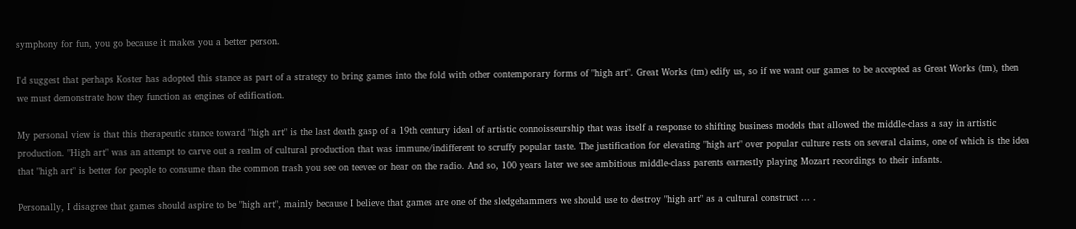symphony for fun, you go because it makes you a better person.

I'd suggest that perhaps Koster has adopted this stance as part of a strategy to bring games into the fold with other contemporary forms of "high art". Great Works (tm) edify us, so if we want our games to be accepted as Great Works (tm), then we must demonstrate how they function as engines of edification.

My personal view is that this therapeutic stance toward "high art" is the last death gasp of a 19th century ideal of artistic connoisseurship that was itself a response to shifting business models that allowed the middle-class a say in artistic production. "High art" was an attempt to carve out a realm of cultural production that was immune/indifferent to scruffy popular taste. The justification for elevating "high art" over popular culture rests on several claims, one of which is the idea that "high art" is better for people to consume than the common trash you see on teevee or hear on the radio. And so, 100 years later we see ambitious middle-class parents earnestly playing Mozart recordings to their infants.

Personally, I disagree that games should aspire to be "high art", mainly because I believe that games are one of the sledgehammers we should use to destroy "high art" as a cultural construct ... .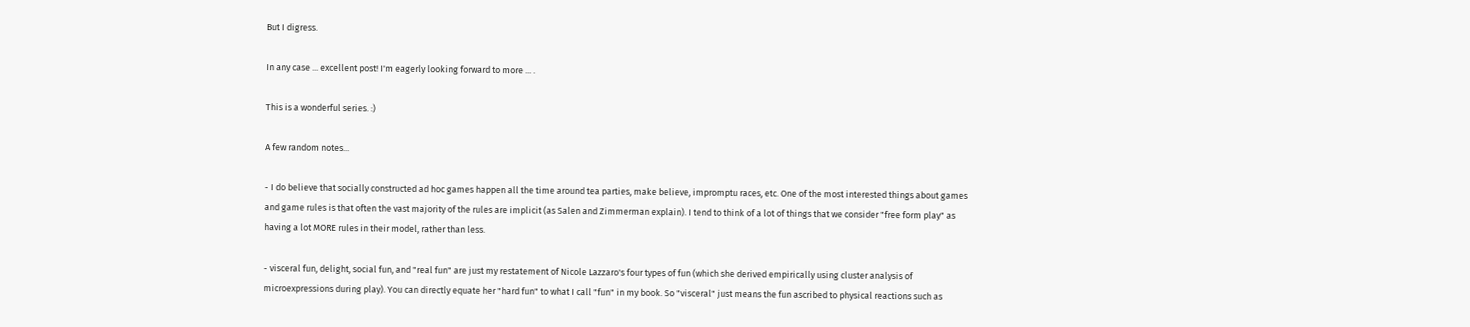But I digress.

In any case ... excellent post! I'm eagerly looking forward to more ... .

This is a wonderful series. :)

A few random notes...

- I do believe that socially constructed ad hoc games happen all the time around tea parties, make believe, impromptu races, etc. One of the most interested things about games and game rules is that often the vast majority of the rules are implicit (as Salen and Zimmerman explain). I tend to think of a lot of things that we consider "free form play" as having a lot MORE rules in their model, rather than less.

- visceral fun, delight, social fun, and "real fun" are just my restatement of Nicole Lazzaro's four types of fun (which she derived empirically using cluster analysis of microexpressions during play). You can directly equate her "hard fun" to what I call "fun" in my book. So "visceral" just means the fun ascribed to physical reactions such as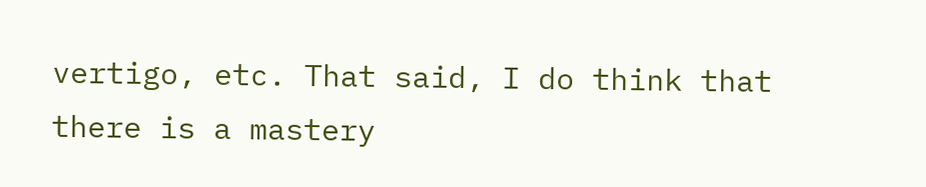vertigo, etc. That said, I do think that there is a mastery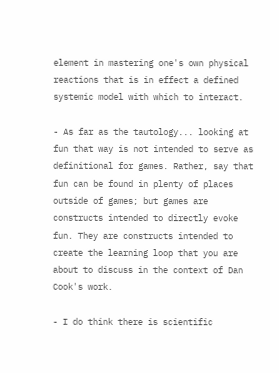element in mastering one's own physical reactions that is in effect a defined systemic model with which to interact.

- As far as the tautology... looking at fun that way is not intended to serve as definitional for games. Rather, say that fun can be found in plenty of places outside of games; but games are constructs intended to directly evoke fun. They are constructs intended to create the learning loop that you are about to discuss in the context of Dan Cook's work.

- I do think there is scientific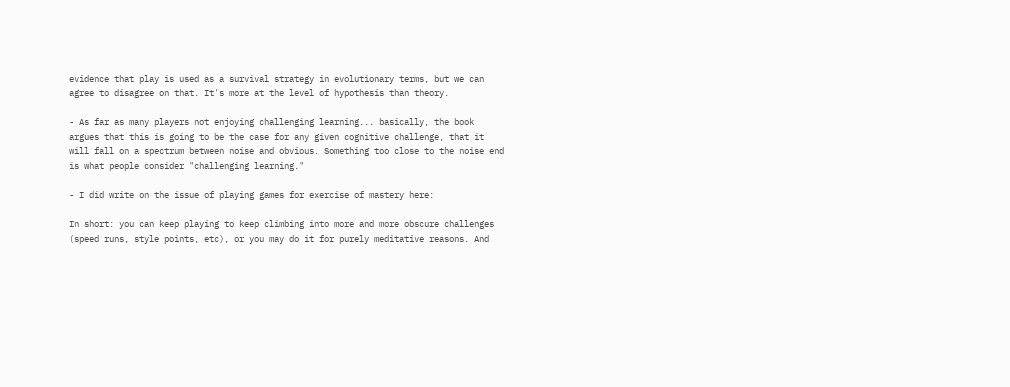evidence that play is used as a survival strategy in evolutionary terms, but we can agree to disagree on that. It's more at the level of hypothesis than theory.

- As far as many players not enjoying challenging learning... basically, the book argues that this is going to be the case for any given cognitive challenge, that it will fall on a spectrum between noise and obvious. Something too close to the noise end is what people consider "challenging learning."

- I did write on the issue of playing games for exercise of mastery here:

In short: you can keep playing to keep climbing into more and more obscure challenges (speed runs, style points, etc), or you may do it for purely meditative reasons. And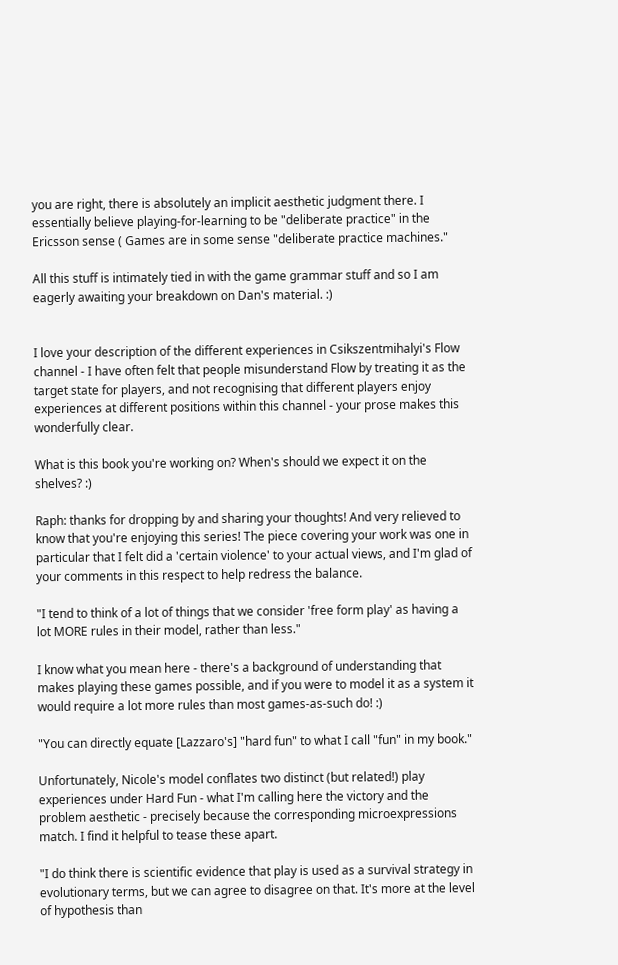you are right, there is absolutely an implicit aesthetic judgment there. I essentially believe playing-for-learning to be "deliberate practice" in the Ericsson sense ( Games are in some sense "deliberate practice machines."

All this stuff is intimately tied in with the game grammar stuff and so I am eagerly awaiting your breakdown on Dan's material. :)


I love your description of the different experiences in Csikszentmihalyi's Flow channel - I have often felt that people misunderstand Flow by treating it as the target state for players, and not recognising that different players enjoy experiences at different positions within this channel - your prose makes this wonderfully clear.

What is this book you're working on? When's should we expect it on the shelves? :)

Raph: thanks for dropping by and sharing your thoughts! And very relieved to know that you're enjoying this series! The piece covering your work was one in particular that I felt did a 'certain violence' to your actual views, and I'm glad of your comments in this respect to help redress the balance.

"I tend to think of a lot of things that we consider 'free form play' as having a lot MORE rules in their model, rather than less."

I know what you mean here - there's a background of understanding that makes playing these games possible, and if you were to model it as a system it would require a lot more rules than most games-as-such do! :)

"You can directly equate [Lazzaro's] "hard fun" to what I call "fun" in my book."

Unfortunately, Nicole's model conflates two distinct (but related!) play experiences under Hard Fun - what I'm calling here the victory and the problem aesthetic - precisely because the corresponding microexpressions match. I find it helpful to tease these apart.

"I do think there is scientific evidence that play is used as a survival strategy in evolutionary terms, but we can agree to disagree on that. It's more at the level of hypothesis than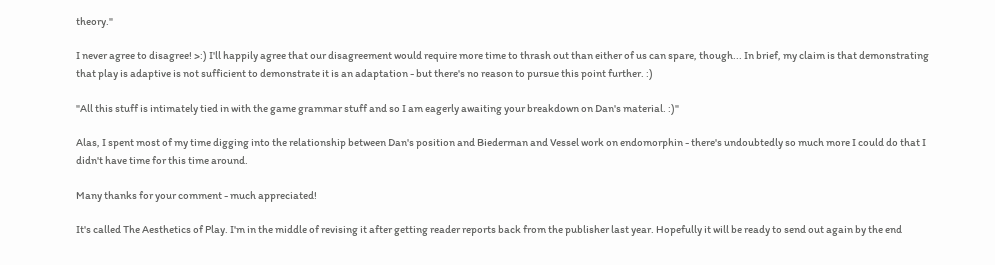theory."

I never agree to disagree! >:) I'll happily agree that our disagreement would require more time to thrash out than either of us can spare, though... In brief, my claim is that demonstrating that play is adaptive is not sufficient to demonstrate it is an adaptation - but there's no reason to pursue this point further. :)

"All this stuff is intimately tied in with the game grammar stuff and so I am eagerly awaiting your breakdown on Dan's material. :)"

Alas, I spent most of my time digging into the relationship between Dan's position and Biederman and Vessel work on endomorphin - there's undoubtedly so much more I could do that I didn't have time for this time around.

Many thanks for your comment - much appreciated!

It's called The Aesthetics of Play. I'm in the middle of revising it after getting reader reports back from the publisher last year. Hopefully it will be ready to send out again by the end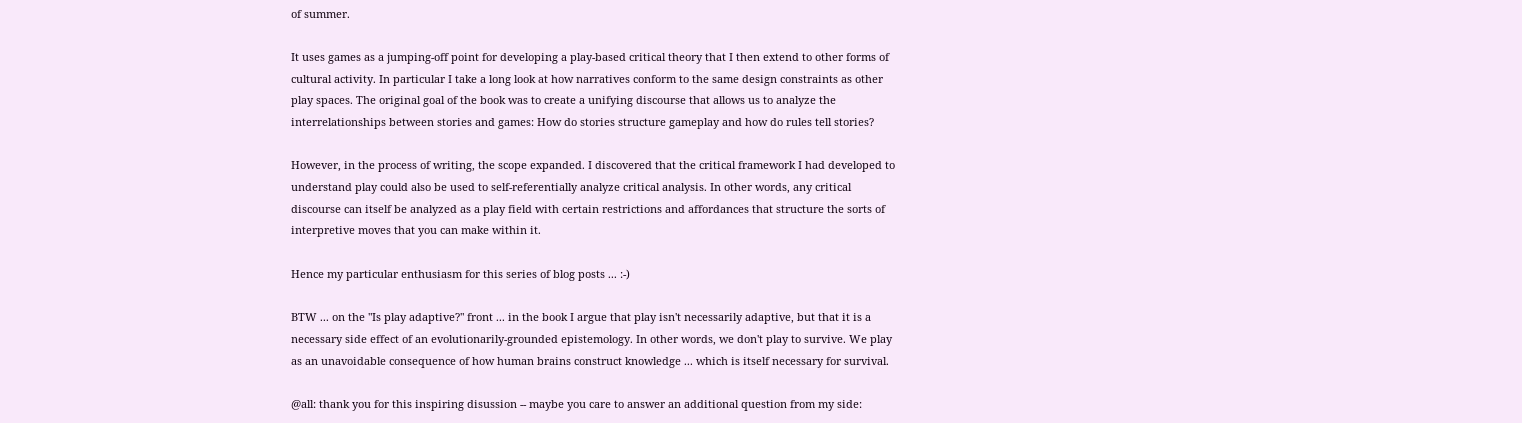of summer.

It uses games as a jumping-off point for developing a play-based critical theory that I then extend to other forms of cultural activity. In particular I take a long look at how narratives conform to the same design constraints as other play spaces. The original goal of the book was to create a unifying discourse that allows us to analyze the interrelationships between stories and games: How do stories structure gameplay and how do rules tell stories?

However, in the process of writing, the scope expanded. I discovered that the critical framework I had developed to understand play could also be used to self-referentially analyze critical analysis. In other words, any critical discourse can itself be analyzed as a play field with certain restrictions and affordances that structure the sorts of interpretive moves that you can make within it.

Hence my particular enthusiasm for this series of blog posts ... :-)

BTW ... on the "Is play adaptive?" front ... in the book I argue that play isn't necessarily adaptive, but that it is a necessary side effect of an evolutionarily-grounded epistemology. In other words, we don't play to survive. We play as an unavoidable consequence of how human brains construct knowledge ... which is itself necessary for survival.

@all: thank you for this inspiring disussion -- maybe you care to answer an additional question from my side: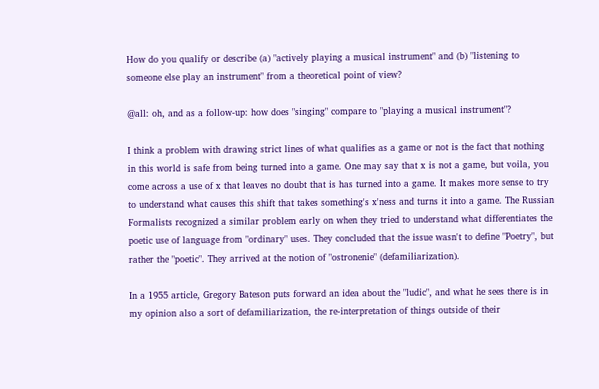How do you qualify or describe (a) "actively playing a musical instrument" and (b) "listening to someone else play an instrument" from a theoretical point of view?

@all: oh, and as a follow-up: how does "singing" compare to "playing a musical instrument"?

I think a problem with drawing strict lines of what qualifies as a game or not is the fact that nothing in this world is safe from being turned into a game. One may say that x is not a game, but voila, you come across a use of x that leaves no doubt that is has turned into a game. It makes more sense to try to understand what causes this shift that takes something's x'ness and turns it into a game. The Russian Formalists recognized a similar problem early on when they tried to understand what differentiates the poetic use of language from "ordinary" uses. They concluded that the issue wasn't to define "Poetry", but rather the "poetic". They arrived at the notion of "ostronenie" (defamiliarization).

In a 1955 article, Gregory Bateson puts forward an idea about the "ludic", and what he sees there is in my opinion also a sort of defamiliarization, the re-interpretation of things outside of their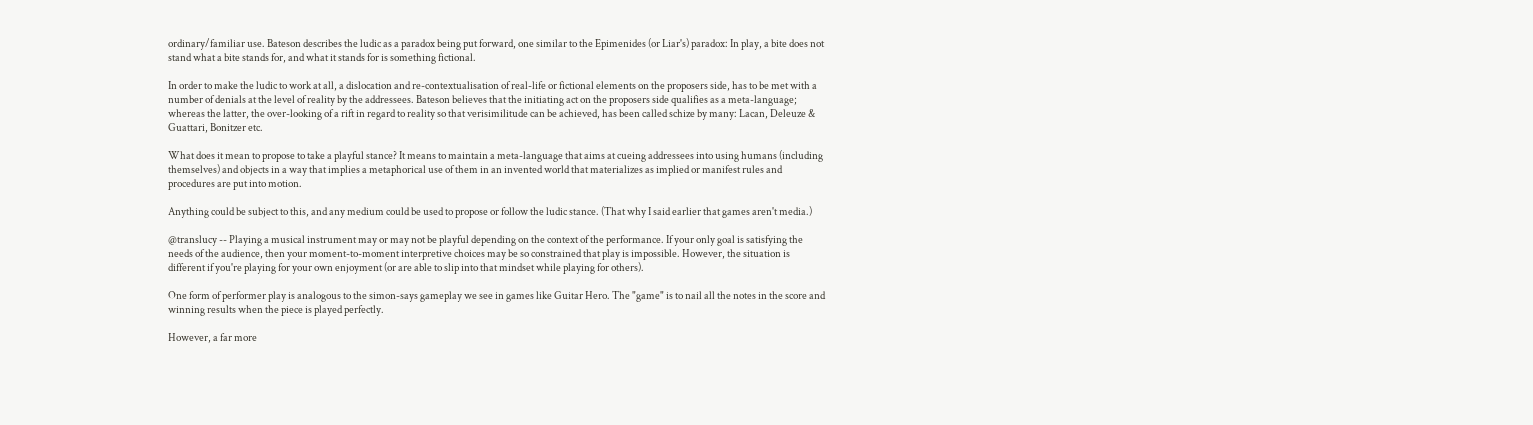ordinary/familiar use. Bateson describes the ludic as a paradox being put forward, one similar to the Epimenides (or Liar's) paradox: In play, a bite does not stand what a bite stands for, and what it stands for is something fictional.

In order to make the ludic to work at all, a dislocation and re-contextualisation of real-life or fictional elements on the proposers side, has to be met with a number of denials at the level of reality by the addressees. Bateson believes that the initiating act on the proposers side qualifies as a meta-language; whereas the latter, the over-looking of a rift in regard to reality so that verisimilitude can be achieved, has been called schize by many: Lacan, Deleuze & Guattari, Bonitzer etc.

What does it mean to propose to take a playful stance? It means to maintain a meta-language that aims at cueing addressees into using humans (including themselves) and objects in a way that implies a metaphorical use of them in an invented world that materializes as implied or manifest rules and procedures are put into motion.

Anything could be subject to this, and any medium could be used to propose or follow the ludic stance. (That why I said earlier that games aren't media.)

@translucy -- Playing a musical instrument may or may not be playful depending on the context of the performance. If your only goal is satisfying the needs of the audience, then your moment-to-moment interpretive choices may be so constrained that play is impossible. However, the situation is different if you're playing for your own enjoyment (or are able to slip into that mindset while playing for others).

One form of performer play is analogous to the simon-says gameplay we see in games like Guitar Hero. The "game" is to nail all the notes in the score and winning results when the piece is played perfectly.

However, a far more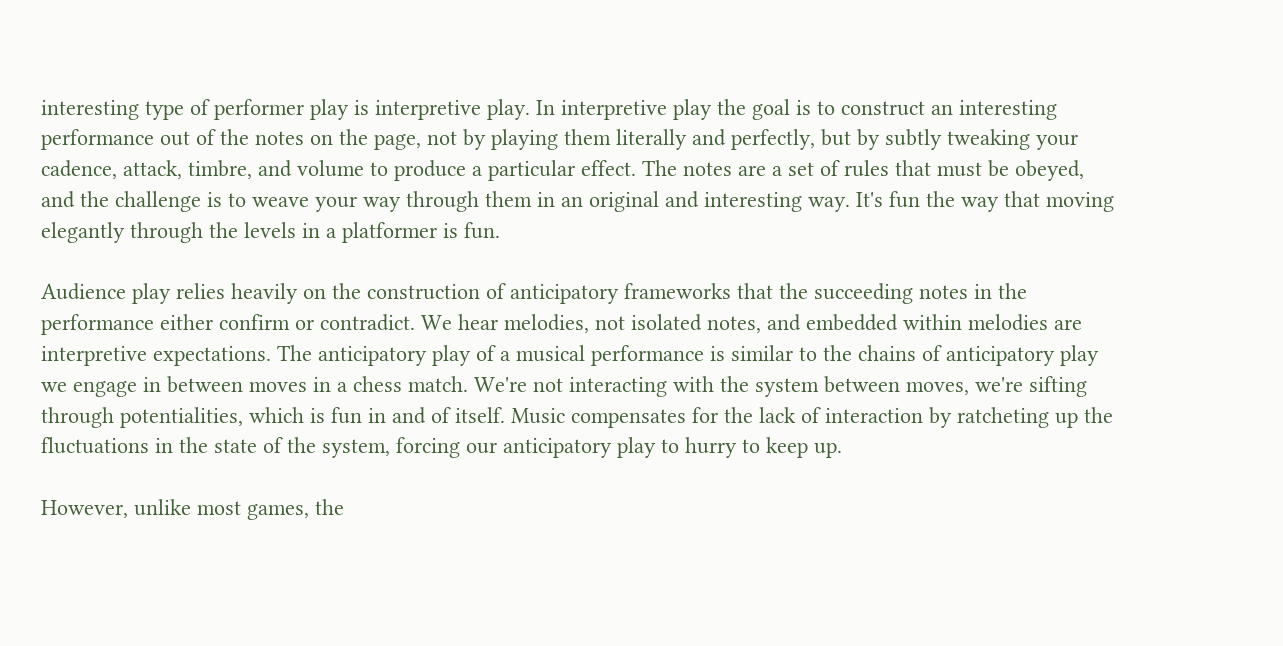interesting type of performer play is interpretive play. In interpretive play the goal is to construct an interesting performance out of the notes on the page, not by playing them literally and perfectly, but by subtly tweaking your cadence, attack, timbre, and volume to produce a particular effect. The notes are a set of rules that must be obeyed, and the challenge is to weave your way through them in an original and interesting way. It's fun the way that moving elegantly through the levels in a platformer is fun.

Audience play relies heavily on the construction of anticipatory frameworks that the succeeding notes in the performance either confirm or contradict. We hear melodies, not isolated notes, and embedded within melodies are interpretive expectations. The anticipatory play of a musical performance is similar to the chains of anticipatory play we engage in between moves in a chess match. We're not interacting with the system between moves, we're sifting through potentialities, which is fun in and of itself. Music compensates for the lack of interaction by ratcheting up the fluctuations in the state of the system, forcing our anticipatory play to hurry to keep up.

However, unlike most games, the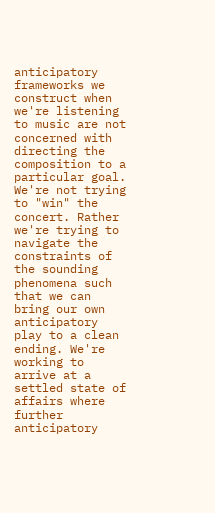anticipatory frameworks we construct when we're listening to music are not concerned with directing the composition to a particular goal. We're not trying to "win" the concert. Rather we're trying to navigate the constraints of the sounding phenomena such that we can bring our own anticipatory play to a clean ending. We're working to arrive at a settled state of affairs where further anticipatory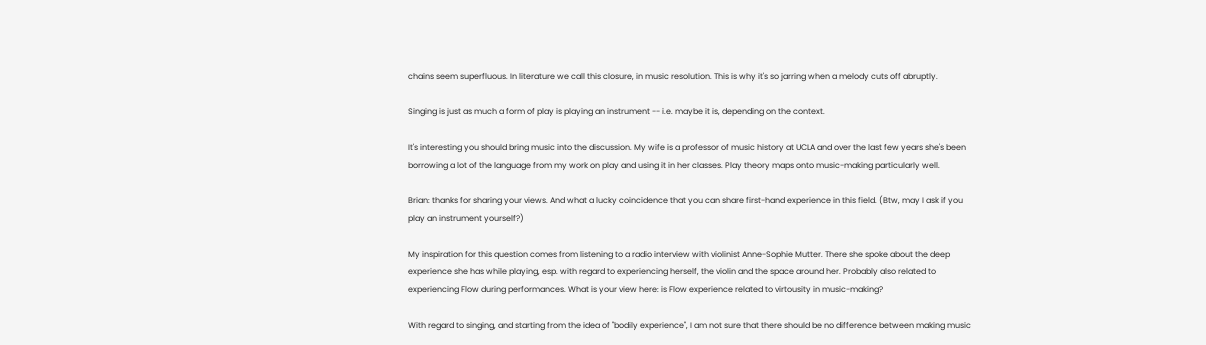chains seem superfluous. In literature we call this closure, in music resolution. This is why it's so jarring when a melody cuts off abruptly.

Singing is just as much a form of play is playing an instrument -- i.e. maybe it is, depending on the context.

It's interesting you should bring music into the discussion. My wife is a professor of music history at UCLA and over the last few years she's been borrowing a lot of the language from my work on play and using it in her classes. Play theory maps onto music-making particularly well.

Brian: thanks for sharing your views. And what a lucky coincidence that you can share first-hand experience in this field. (Btw, may I ask if you play an instrument yourself?)

My inspiration for this question comes from listening to a radio interview with violinist Anne-Sophie Mutter. There she spoke about the deep experience she has while playing, esp. with regard to experiencing herself, the violin and the space around her. Probably also related to experiencing Flow during performances. What is your view here: is Flow experience related to virtousity in music-making?

With regard to singing, and starting from the idea of "bodily experience", I am not sure that there should be no difference between making music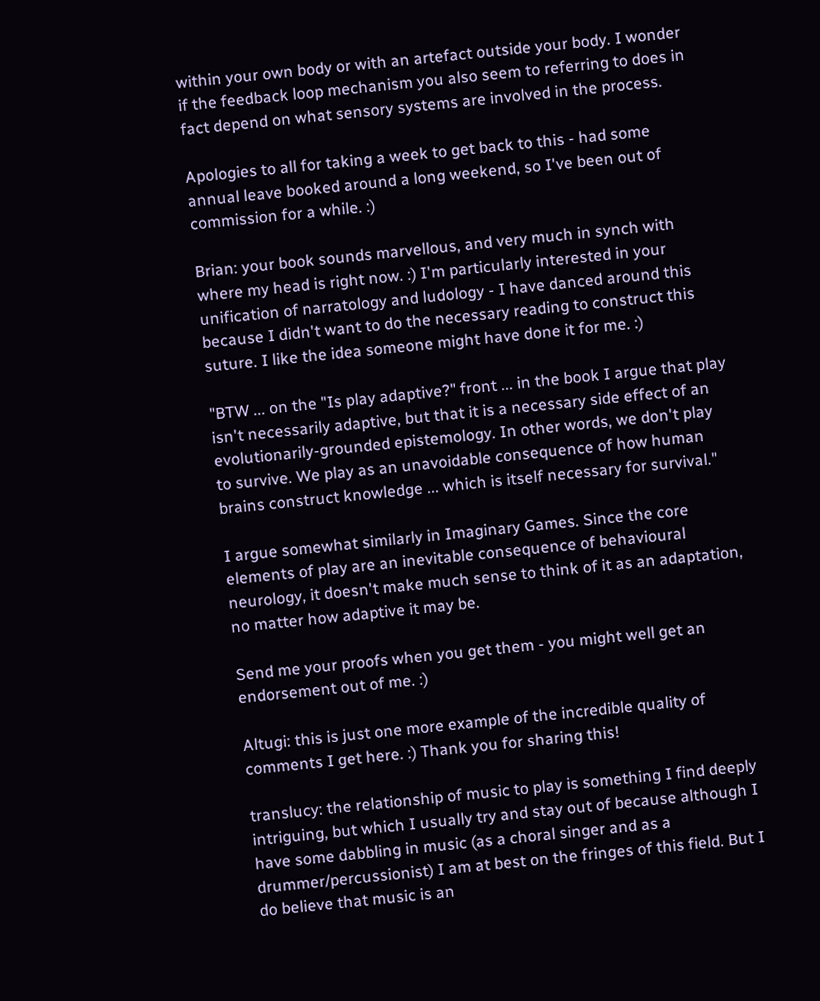within your own body or with an artefact outside your body. I wonder if the feedback loop mechanism you also seem to referring to does in fact depend on what sensory systems are involved in the process.

Apologies to all for taking a week to get back to this - had some annual leave booked around a long weekend, so I've been out of commission for a while. :)

Brian: your book sounds marvellous, and very much in synch with where my head is right now. :) I'm particularly interested in your unification of narratology and ludology - I have danced around this because I didn't want to do the necessary reading to construct this suture. I like the idea someone might have done it for me. :)

"BTW ... on the "Is play adaptive?" front ... in the book I argue that play isn't necessarily adaptive, but that it is a necessary side effect of an evolutionarily-grounded epistemology. In other words, we don't play to survive. We play as an unavoidable consequence of how human brains construct knowledge ... which is itself necessary for survival."

I argue somewhat similarly in Imaginary Games. Since the core elements of play are an inevitable consequence of behavioural neurology, it doesn't make much sense to think of it as an adaptation, no matter how adaptive it may be.

Send me your proofs when you get them - you might well get an endorsement out of me. :)

Altugi: this is just one more example of the incredible quality of comments I get here. :) Thank you for sharing this!

translucy: the relationship of music to play is something I find deeply intriguing, but which I usually try and stay out of because although I have some dabbling in music (as a choral singer and as a drummer/percussionist) I am at best on the fringes of this field. But I do believe that music is an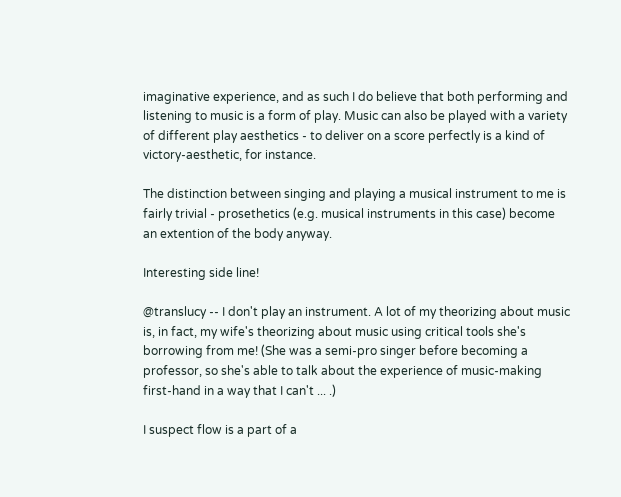imaginative experience, and as such I do believe that both performing and listening to music is a form of play. Music can also be played with a variety of different play aesthetics - to deliver on a score perfectly is a kind of victory-aesthetic, for instance.

The distinction between singing and playing a musical instrument to me is fairly trivial - prosethetics (e.g. musical instruments in this case) become an extention of the body anyway.

Interesting side line!

@translucy -- I don't play an instrument. A lot of my theorizing about music is, in fact, my wife's theorizing about music using critical tools she's borrowing from me! (She was a semi-pro singer before becoming a professor, so she's able to talk about the experience of music-making first-hand in a way that I can't ... .)

I suspect flow is a part of a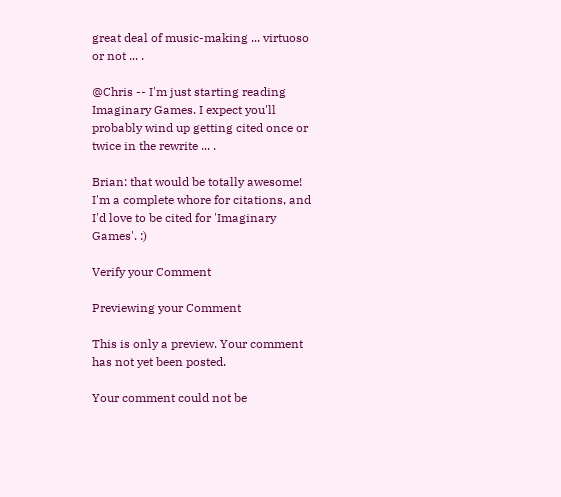great deal of music-making ... virtuoso or not ... .

@Chris -- I'm just starting reading Imaginary Games. I expect you'll probably wind up getting cited once or twice in the rewrite ... .

Brian: that would be totally awesome! I'm a complete whore for citations, and I'd love to be cited for 'Imaginary Games'. :)

Verify your Comment

Previewing your Comment

This is only a preview. Your comment has not yet been posted.

Your comment could not be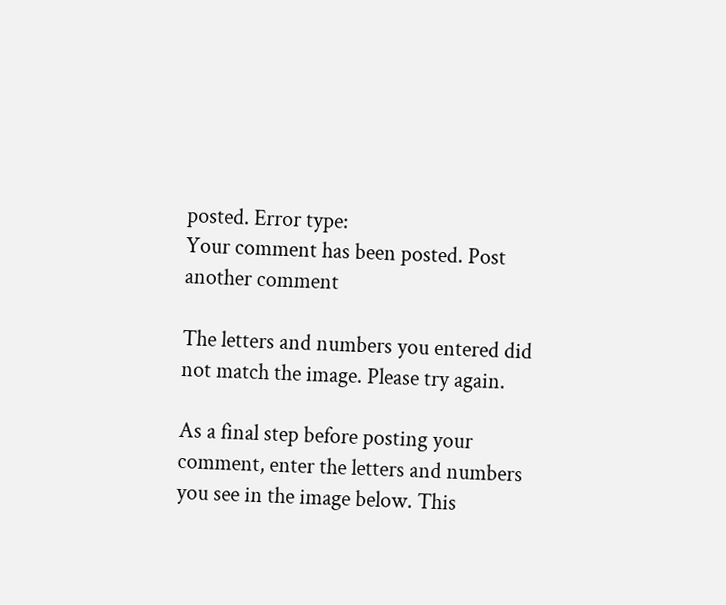posted. Error type:
Your comment has been posted. Post another comment

The letters and numbers you entered did not match the image. Please try again.

As a final step before posting your comment, enter the letters and numbers you see in the image below. This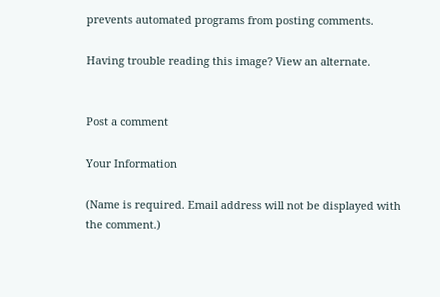prevents automated programs from posting comments.

Having trouble reading this image? View an alternate.


Post a comment

Your Information

(Name is required. Email address will not be displayed with the comment.)